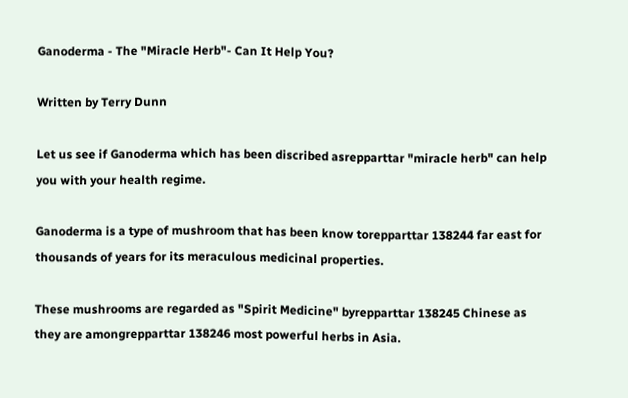Ganoderma - The "Miracle Herb"- Can It Help You?

Written by Terry Dunn

Let us see if Ganoderma which has been discribed asrepparttar "miracle herb" can help you with your health regime.

Ganoderma is a type of mushroom that has been know torepparttar 138244 far east for thousands of years for its meraculous medicinal properties.

These mushrooms are regarded as "Spirit Medicine" byrepparttar 138245 Chinese as they are amongrepparttar 138246 most powerful herbs in Asia.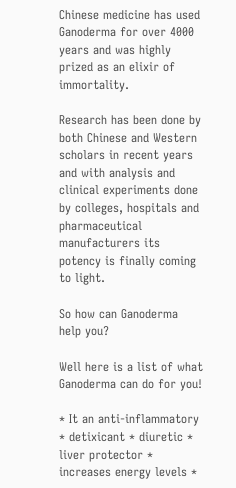Chinese medicine has used Ganoderma for over 4000 years and was highly prized as an elixir of immortality.

Research has been done by both Chinese and Western scholars in recent years and with analysis and clinical experiments done by colleges, hospitals and pharmaceutical manufacturers its potency is finally coming to light.

So how can Ganoderma help you?

Well here is a list of what Ganoderma can do for you!

* It an anti-inflammatory * detixicant * diuretic * liver protector * increases energy levels *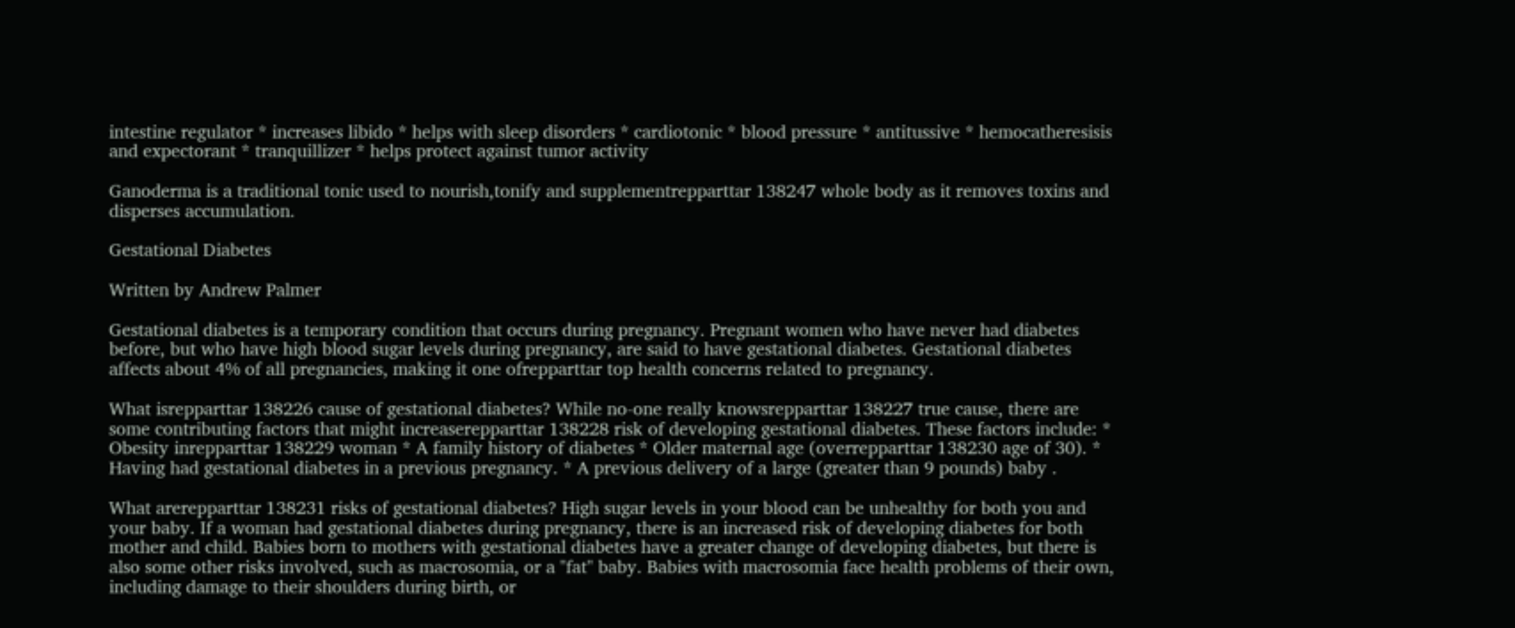intestine regulator * increases libido * helps with sleep disorders * cardiotonic * blood pressure * antitussive * hemocatheresisis and expectorant * tranquillizer * helps protect against tumor activity

Ganoderma is a traditional tonic used to nourish,tonify and supplementrepparttar 138247 whole body as it removes toxins and disperses accumulation.

Gestational Diabetes

Written by Andrew Palmer

Gestational diabetes is a temporary condition that occurs during pregnancy. Pregnant women who have never had diabetes before, but who have high blood sugar levels during pregnancy, are said to have gestational diabetes. Gestational diabetes affects about 4% of all pregnancies, making it one ofrepparttar top health concerns related to pregnancy.

What isrepparttar 138226 cause of gestational diabetes? While no-one really knowsrepparttar 138227 true cause, there are some contributing factors that might increaserepparttar 138228 risk of developing gestational diabetes. These factors include: * Obesity inrepparttar 138229 woman * A family history of diabetes * Older maternal age (overrepparttar 138230 age of 30). * Having had gestational diabetes in a previous pregnancy. * A previous delivery of a large (greater than 9 pounds) baby .

What arerepparttar 138231 risks of gestational diabetes? High sugar levels in your blood can be unhealthy for both you and your baby. If a woman had gestational diabetes during pregnancy, there is an increased risk of developing diabetes for both mother and child. Babies born to mothers with gestational diabetes have a greater change of developing diabetes, but there is also some other risks involved, such as macrosomia, or a "fat" baby. Babies with macrosomia face health problems of their own, including damage to their shoulders during birth, or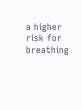a higher risk for breathing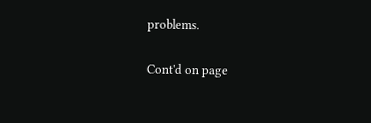problems.

Cont'd on page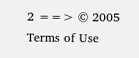2 ==> © 2005
Terms of Use